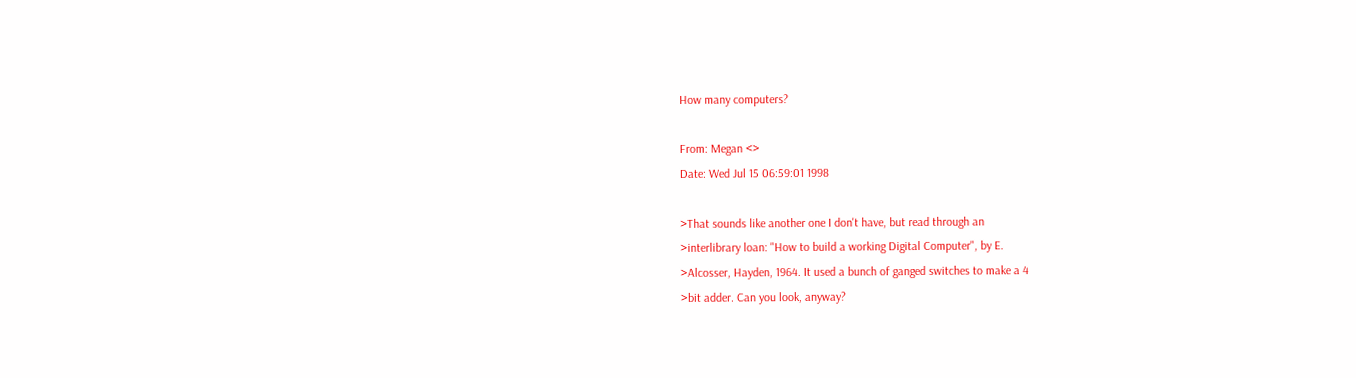How many computers?

From: Megan <>
Date: Wed Jul 15 06:59:01 1998

>That sounds like another one I don't have, but read through an
>interlibrary loan: "How to build a working Digital Computer", by E.
>Alcosser, Hayden, 1964. It used a bunch of ganged switches to make a 4
>bit adder. Can you look, anyway?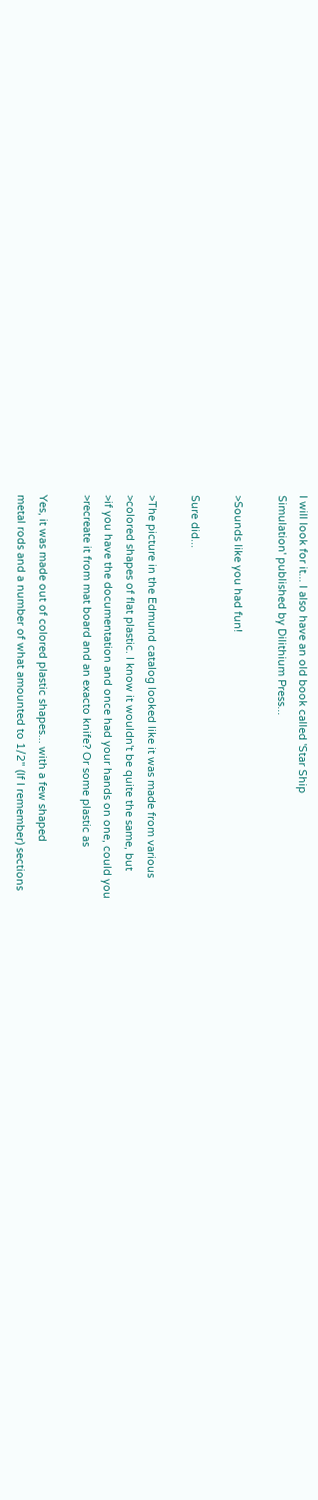I will look for it... I also have an old book called 'Star Ship
Simulation' published by Dilithium Press...

>Sounds like you had fun!

Sure did...

>The picture in the Edmund catalog looked like it was made from various
>colored shapes of flat plastic. I know it wouldn't be quite the same, but
>if you have the documentation and once had your hands on one, could you
>recreate it from mat board and an exacto knife? Or some plastic as

Yes, it was made out of colored plastic shapes... with a few shaped
metal rods and a number of what amounted to 1/2" (If I remember) sections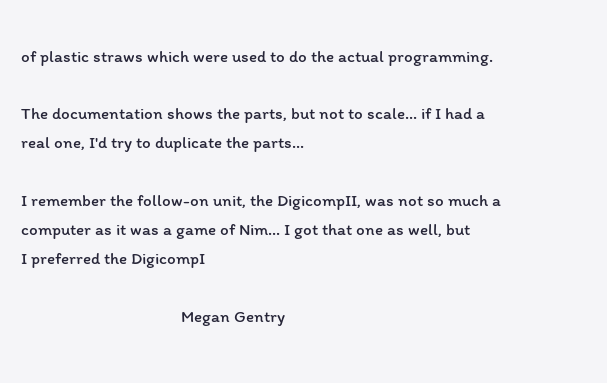of plastic straws which were used to do the actual programming.

The documentation shows the parts, but not to scale... if I had a
real one, I'd try to duplicate the parts...

I remember the follow-on unit, the DigicompII, was not so much a
computer as it was a game of Nim... I got that one as well, but
I preferred the DigicompI

                                        Megan Gentry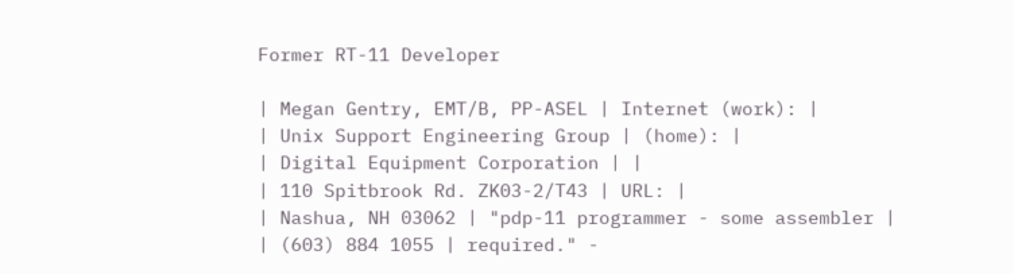Former RT-11 Developer

| Megan Gentry, EMT/B, PP-ASEL | Internet (work): |
| Unix Support Engineering Group | (home): |
| Digital Equipment Corporation | |
| 110 Spitbrook Rd. ZK03-2/T43 | URL: |
| Nashua, NH 03062 | "pdp-11 programmer - some assembler |
| (603) 884 1055 | required." -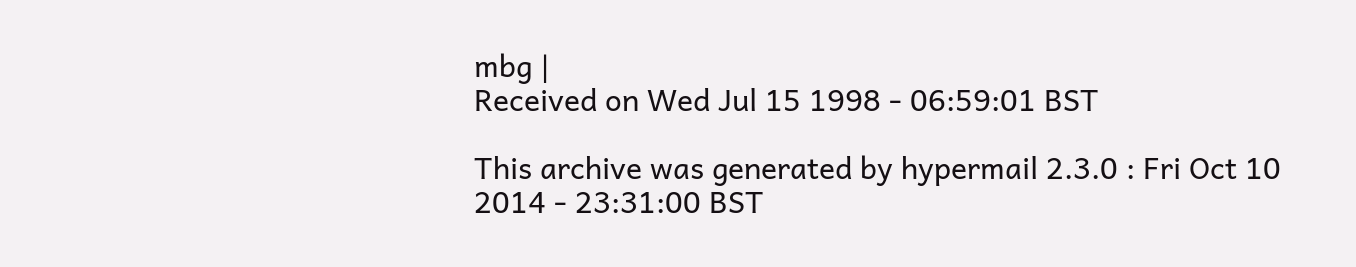mbg |
Received on Wed Jul 15 1998 - 06:59:01 BST

This archive was generated by hypermail 2.3.0 : Fri Oct 10 2014 - 23:31:00 BST